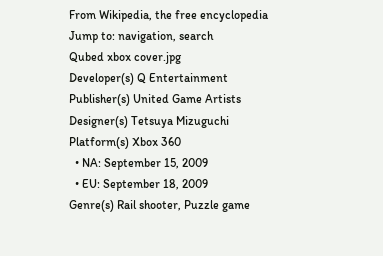From Wikipedia, the free encyclopedia
Jump to: navigation, search
Qubed xbox cover.jpg
Developer(s) Q Entertainment
Publisher(s) United Game Artists
Designer(s) Tetsuya Mizuguchi
Platform(s) Xbox 360
  • NA: September 15, 2009
  • EU: September 18, 2009
Genre(s) Rail shooter, Puzzle game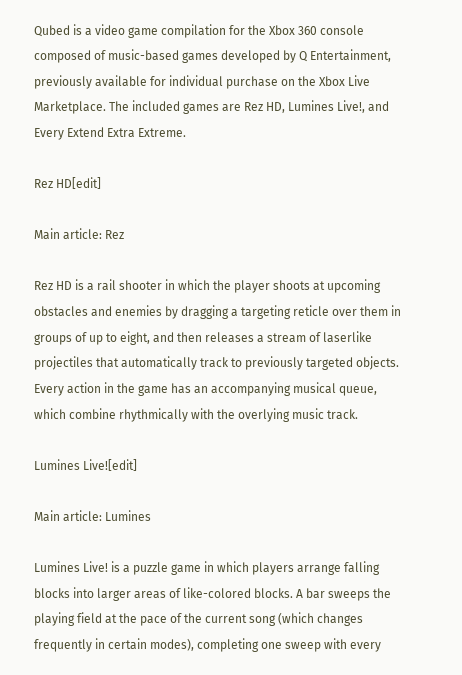Qubed is a video game compilation for the Xbox 360 console composed of music-based games developed by Q Entertainment, previously available for individual purchase on the Xbox Live Marketplace. The included games are Rez HD, Lumines Live!, and Every Extend Extra Extreme.

Rez HD[edit]

Main article: Rez

Rez HD is a rail shooter in which the player shoots at upcoming obstacles and enemies by dragging a targeting reticle over them in groups of up to eight, and then releases a stream of laserlike projectiles that automatically track to previously targeted objects. Every action in the game has an accompanying musical queue, which combine rhythmically with the overlying music track.

Lumines Live![edit]

Main article: Lumines

Lumines Live! is a puzzle game in which players arrange falling blocks into larger areas of like-colored blocks. A bar sweeps the playing field at the pace of the current song (which changes frequently in certain modes), completing one sweep with every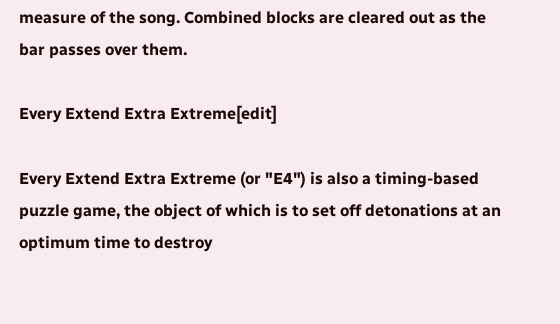measure of the song. Combined blocks are cleared out as the bar passes over them.

Every Extend Extra Extreme[edit]

Every Extend Extra Extreme (or "E4") is also a timing-based puzzle game, the object of which is to set off detonations at an optimum time to destroy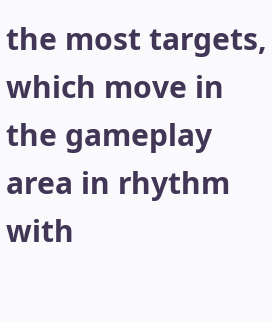the most targets, which move in the gameplay area in rhythm with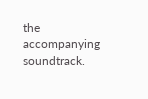the accompanying soundtrack.